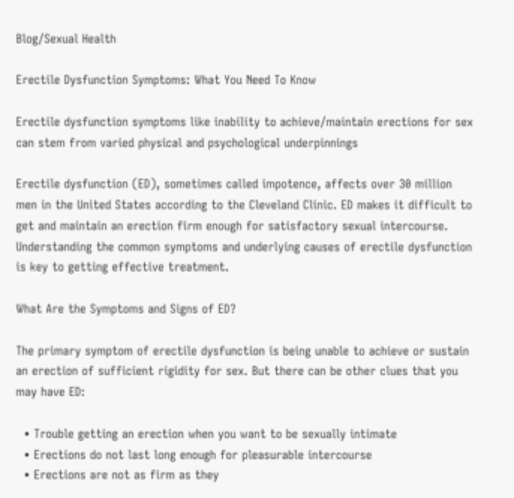Blog/Sexual Health

Erectile Dysfunction Symptoms: What You Need To Know

Erectile dysfunction symptoms like inability to achieve/maintain erections for sex can stem from varied physical and psychological underpinnings

Erectile dysfunction (ED), sometimes called impotence, affects over 30 million men in the United States according to the Cleveland Clinic. ED makes it difficult to get and maintain an erection firm enough for satisfactory sexual intercourse. Understanding the common symptoms and underlying causes of erectile dysfunction is key to getting effective treatment.

What Are the Symptoms and Signs of ED?

The primary symptom of erectile dysfunction is being unable to achieve or sustain an erection of sufficient rigidity for sex. But there can be other clues that you may have ED:

  • Trouble getting an erection when you want to be sexually intimate
  • Erections do not last long enough for pleasurable intercourse
  • Erections are not as firm as they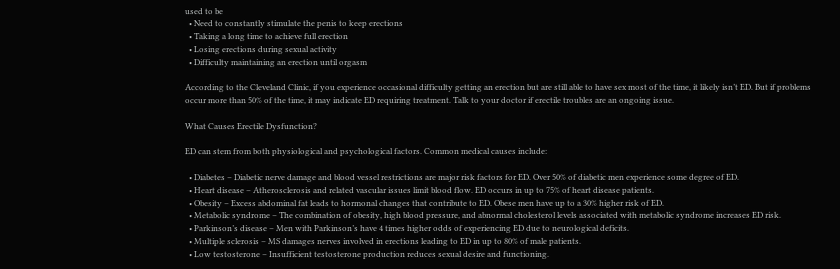used to be
  • Need to constantly stimulate the penis to keep erections
  • Taking a long time to achieve full erection
  • Losing erections during sexual activity
  • Difficulty maintaining an erection until orgasm

According to the Cleveland Clinic, if you experience occasional difficulty getting an erection but are still able to have sex most of the time, it likely isn’t ED. But if problems occur more than 50% of the time, it may indicate ED requiring treatment. Talk to your doctor if erectile troubles are an ongoing issue.

What Causes Erectile Dysfunction?

ED can stem from both physiological and psychological factors. Common medical causes include:

  • Diabetes – Diabetic nerve damage and blood vessel restrictions are major risk factors for ED. Over 50% of diabetic men experience some degree of ED.
  • Heart disease – Atherosclerosis and related vascular issues limit blood flow. ED occurs in up to 75% of heart disease patients.
  • Obesity – Excess abdominal fat leads to hormonal changes that contribute to ED. Obese men have up to a 30% higher risk of ED.
  • Metabolic syndrome – The combination of obesity, high blood pressure, and abnormal cholesterol levels associated with metabolic syndrome increases ED risk.
  • Parkinson’s disease – Men with Parkinson’s have 4 times higher odds of experiencing ED due to neurological deficits.
  • Multiple sclerosis – MS damages nerves involved in erections leading to ED in up to 80% of male patients.
  • Low testosterone – Insufficient testosterone production reduces sexual desire and functioning.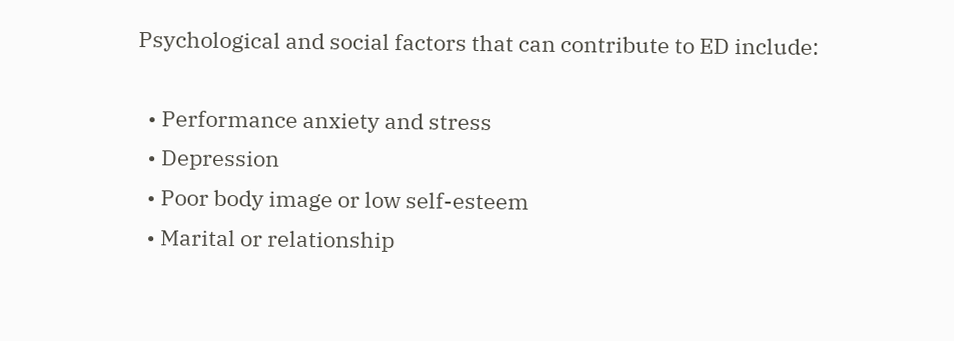Psychological and social factors that can contribute to ED include:

  • Performance anxiety and stress
  • Depression
  • Poor body image or low self-esteem
  • Marital or relationship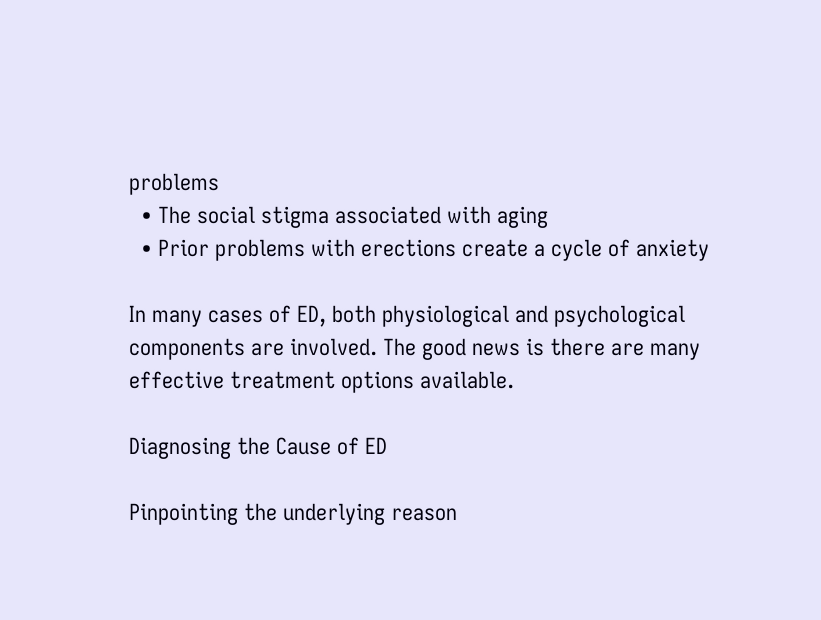problems
  • The social stigma associated with aging
  • Prior problems with erections create a cycle of anxiety

In many cases of ED, both physiological and psychological components are involved. The good news is there are many effective treatment options available.

Diagnosing the Cause of ED

Pinpointing the underlying reason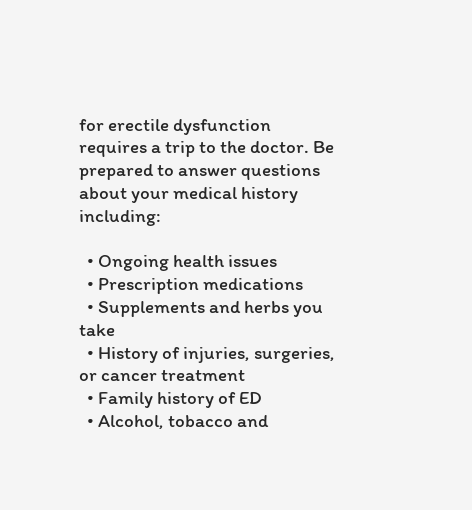for erectile dysfunction requires a trip to the doctor. Be prepared to answer questions about your medical history including:

  • Ongoing health issues
  • Prescription medications
  • Supplements and herbs you take
  • History of injuries, surgeries, or cancer treatment
  • Family history of ED
  • Alcohol, tobacco and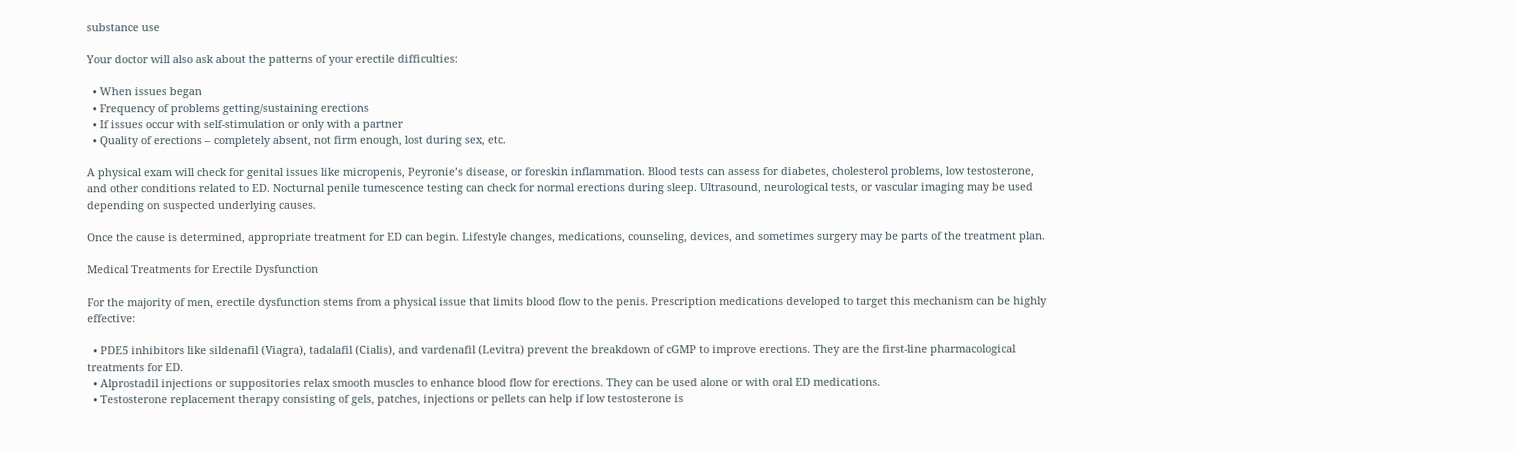substance use

Your doctor will also ask about the patterns of your erectile difficulties:

  • When issues began
  • Frequency of problems getting/sustaining erections
  • If issues occur with self-stimulation or only with a partner
  • Quality of erections – completely absent, not firm enough, lost during sex, etc.

A physical exam will check for genital issues like micropenis, Peyronie’s disease, or foreskin inflammation. Blood tests can assess for diabetes, cholesterol problems, low testosterone, and other conditions related to ED. Nocturnal penile tumescence testing can check for normal erections during sleep. Ultrasound, neurological tests, or vascular imaging may be used depending on suspected underlying causes.

Once the cause is determined, appropriate treatment for ED can begin. Lifestyle changes, medications, counseling, devices, and sometimes surgery may be parts of the treatment plan.

Medical Treatments for Erectile Dysfunction

For the majority of men, erectile dysfunction stems from a physical issue that limits blood flow to the penis. Prescription medications developed to target this mechanism can be highly effective:

  • PDE5 inhibitors like sildenafil (Viagra), tadalafil (Cialis), and vardenafil (Levitra) prevent the breakdown of cGMP to improve erections. They are the first-line pharmacological treatments for ED.
  • Alprostadil injections or suppositories relax smooth muscles to enhance blood flow for erections. They can be used alone or with oral ED medications.
  • Testosterone replacement therapy consisting of gels, patches, injections or pellets can help if low testosterone is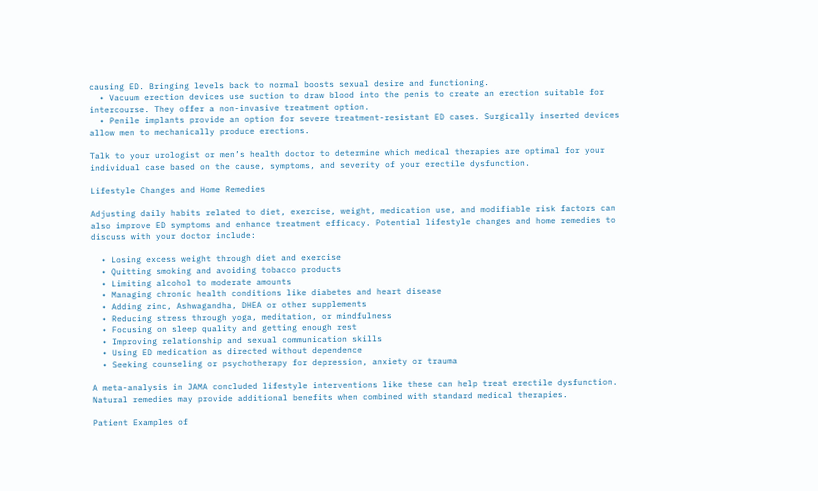causing ED. Bringing levels back to normal boosts sexual desire and functioning.
  • Vacuum erection devices use suction to draw blood into the penis to create an erection suitable for intercourse. They offer a non-invasive treatment option.
  • Penile implants provide an option for severe treatment-resistant ED cases. Surgically inserted devices allow men to mechanically produce erections.

Talk to your urologist or men’s health doctor to determine which medical therapies are optimal for your individual case based on the cause, symptoms, and severity of your erectile dysfunction.

Lifestyle Changes and Home Remedies

Adjusting daily habits related to diet, exercise, weight, medication use, and modifiable risk factors can also improve ED symptoms and enhance treatment efficacy. Potential lifestyle changes and home remedies to discuss with your doctor include:

  • Losing excess weight through diet and exercise
  • Quitting smoking and avoiding tobacco products
  • Limiting alcohol to moderate amounts
  • Managing chronic health conditions like diabetes and heart disease
  • Adding zinc, Ashwagandha, DHEA or other supplements
  • Reducing stress through yoga, meditation, or mindfulness
  • Focusing on sleep quality and getting enough rest
  • Improving relationship and sexual communication skills
  • Using ED medication as directed without dependence
  • Seeking counseling or psychotherapy for depression, anxiety or trauma

A meta-analysis in JAMA concluded lifestyle interventions like these can help treat erectile dysfunction. Natural remedies may provide additional benefits when combined with standard medical therapies.

Patient Examples of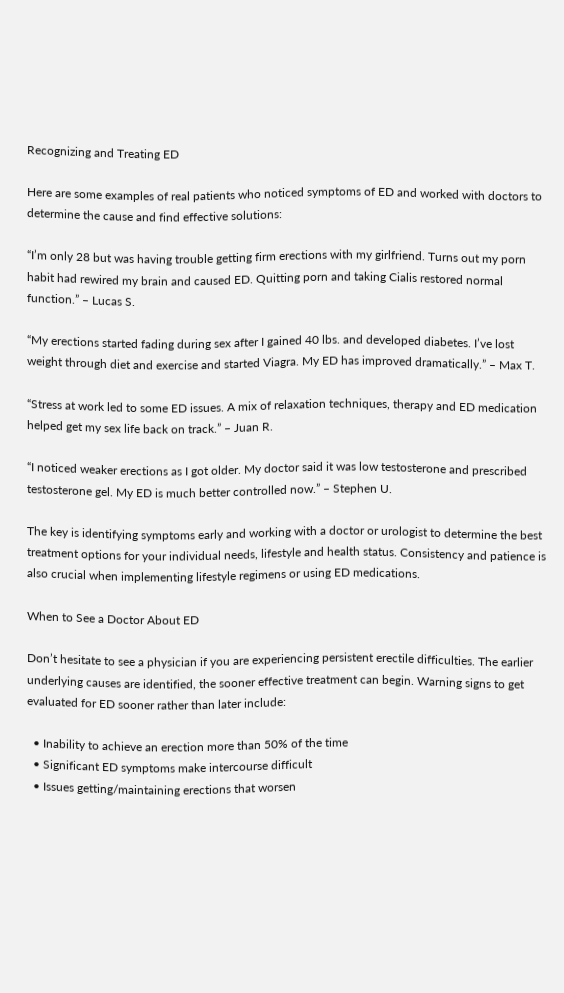Recognizing and Treating ED

Here are some examples of real patients who noticed symptoms of ED and worked with doctors to determine the cause and find effective solutions:

“I’m only 28 but was having trouble getting firm erections with my girlfriend. Turns out my porn habit had rewired my brain and caused ED. Quitting porn and taking Cialis restored normal function.” – Lucas S.

“My erections started fading during sex after I gained 40 lbs. and developed diabetes. I’ve lost weight through diet and exercise and started Viagra. My ED has improved dramatically.” – Max T.

“Stress at work led to some ED issues. A mix of relaxation techniques, therapy and ED medication helped get my sex life back on track.” – Juan R.

“I noticed weaker erections as I got older. My doctor said it was low testosterone and prescribed testosterone gel. My ED is much better controlled now.” – Stephen U.

The key is identifying symptoms early and working with a doctor or urologist to determine the best treatment options for your individual needs, lifestyle and health status. Consistency and patience is also crucial when implementing lifestyle regimens or using ED medications.

When to See a Doctor About ED

Don’t hesitate to see a physician if you are experiencing persistent erectile difficulties. The earlier underlying causes are identified, the sooner effective treatment can begin. Warning signs to get evaluated for ED sooner rather than later include:

  • Inability to achieve an erection more than 50% of the time
  • Significant ED symptoms make intercourse difficult
  • Issues getting/maintaining erections that worsen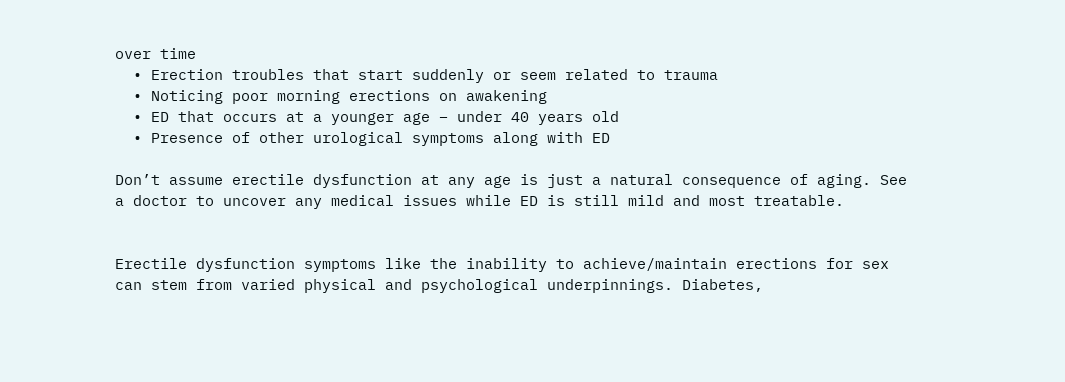over time
  • Erection troubles that start suddenly or seem related to trauma
  • Noticing poor morning erections on awakening
  • ED that occurs at a younger age – under 40 years old
  • Presence of other urological symptoms along with ED

Don’t assume erectile dysfunction at any age is just a natural consequence of aging. See a doctor to uncover any medical issues while ED is still mild and most treatable.


Erectile dysfunction symptoms like the inability to achieve/maintain erections for sex can stem from varied physical and psychological underpinnings. Diabetes,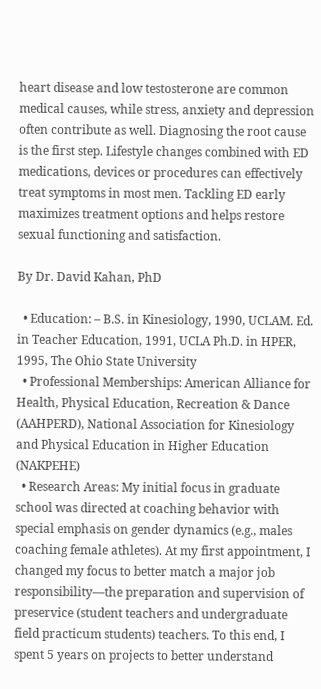heart disease and low testosterone are common medical causes, while stress, anxiety and depression often contribute as well. Diagnosing the root cause is the first step. Lifestyle changes combined with ED medications, devices or procedures can effectively treat symptoms in most men. Tackling ED early maximizes treatment options and helps restore sexual functioning and satisfaction.

By Dr. David Kahan, PhD

  • Education: – B.S. in Kinesiology, 1990, UCLAM. Ed. in Teacher Education, 1991, UCLA Ph.D. in HPER, 1995, The Ohio State University
  • Professional Memberships: American Alliance for Health, Physical Education, Recreation & Dance (AAHPERD), National Association for Kinesiology and Physical Education in Higher Education (NAKPEHE)
  • Research Areas: My initial focus in graduate school was directed at coaching behavior with special emphasis on gender dynamics (e.g., males coaching female athletes). At my first appointment, I changed my focus to better match a major job responsibility—the preparation and supervision of preservice (student teachers and undergraduate field practicum students) teachers. To this end, I spent 5 years on projects to better understand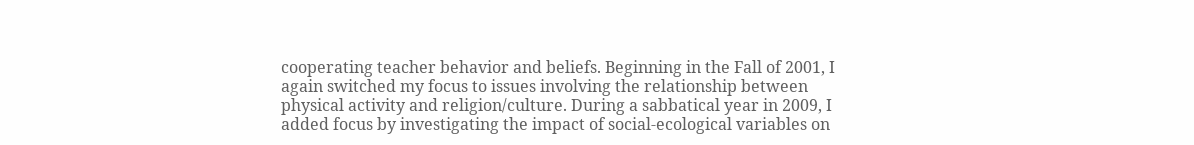cooperating teacher behavior and beliefs. Beginning in the Fall of 2001, I again switched my focus to issues involving the relationship between physical activity and religion/culture. During a sabbatical year in 2009, I added focus by investigating the impact of social-ecological variables on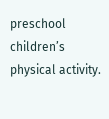preschool children’s physical activity.